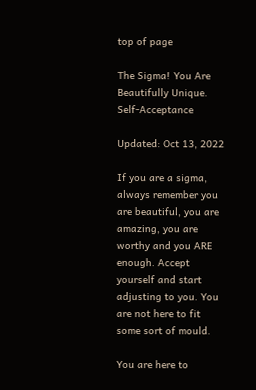top of page

The Sigma! You Are Beautifully Unique. Self-Acceptance

Updated: Oct 13, 2022

If you are a sigma, always remember you are beautiful, you are amazing, you are worthy and you ARE enough. Accept yourself and start adjusting to you. You are not here to fit some sort of mould.

You are here to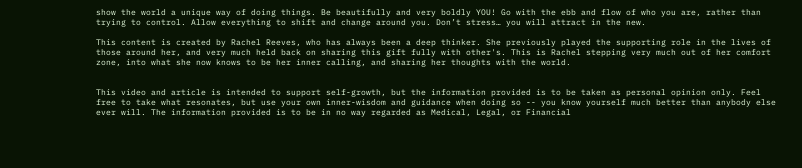show the world a unique way of doing things. Be beautifully and very boldly YOU! Go with the ebb and flow of who you are, rather than trying to control. Allow everything to shift and change around you. Don’t stress… you will attract in the new.

This content is created by Rachel Reeves, who has always been a deep thinker. She previously played the supporting role in the lives of those around her, and very much held back on sharing this gift fully with other's. This is Rachel stepping very much out of her comfort zone, into what she now knows to be her inner calling, and sharing her thoughts with the world.


This video and article is intended to support self-growth, but the information provided is to be taken as personal opinion only. Feel free to take what resonates, but use your own inner-wisdom and guidance when doing so -- you know yourself much better than anybody else ever will. The information provided is to be in no way regarded as Medical, Legal, or Financial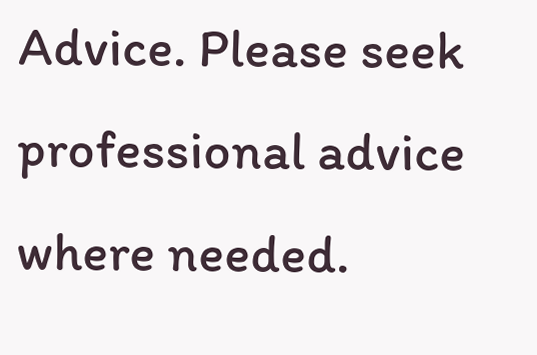Advice. Please seek professional advice where needed.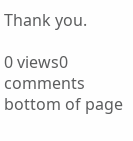Thank you.

0 views0 comments
bottom of page